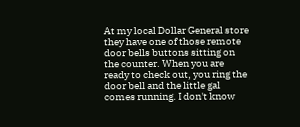At my local Dollar General store they have one of those remote door bells buttons sitting on the counter. When you are ready to check out, you ring the door bell and the little gal comes running. I don't know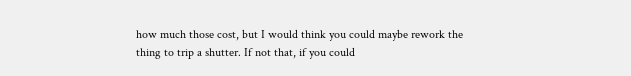how much those cost, but I would think you could maybe rework the thing to trip a shutter. If not that, if you could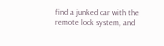find a junked car with the remote lock system, and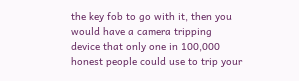the key fob to go with it, then you would have a camera tripping device that only one in 100,000 honest people could use to trip your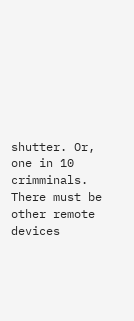shutter. Or, one in 10 crimminals. There must be other remote devices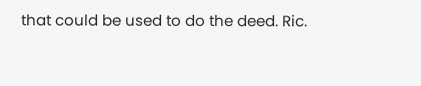that could be used to do the deed. Ric.